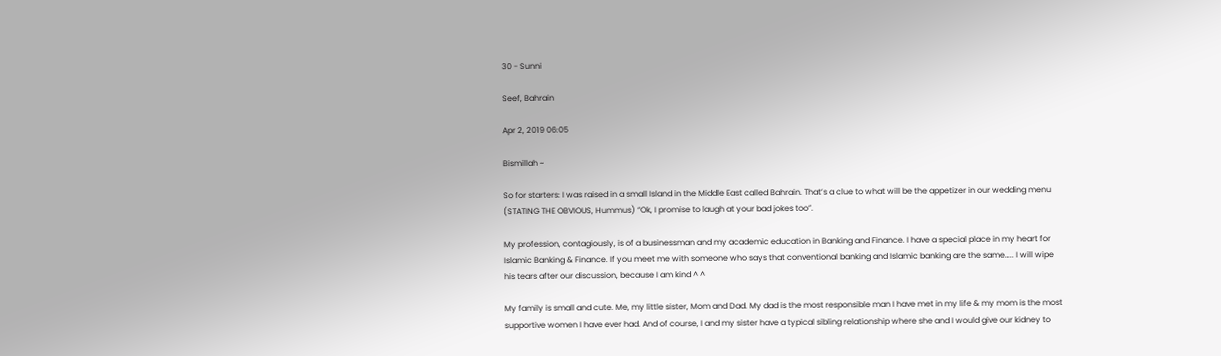30 - Sunni

Seef, Bahrain

Apr 2, 2019 06:05

Bismillah ~

So for starters: I was raised in a small Island in the Middle East called Bahrain. That’s a clue to what will be the appetizer in our wedding menu (STATING THE OBVIOUS, Hummus) “Ok, I promise to laugh at your bad jokes too”.

My profession, contagiously, is of a businessman and my academic education in Banking and Finance. I have a special place in my heart for Islamic Banking & Finance. If you meet me with someone who says that conventional banking and Islamic banking are the same….. I will wipe his tears after our discussion, because I am kind ^ ^

My family is small and cute. Me, my little sister, Mom and Dad. My dad is the most responsible man I have met in my life & my mom is the most supportive women I have ever had. And of course, I and my sister have a typical sibling relationship where she and I would give our kidney to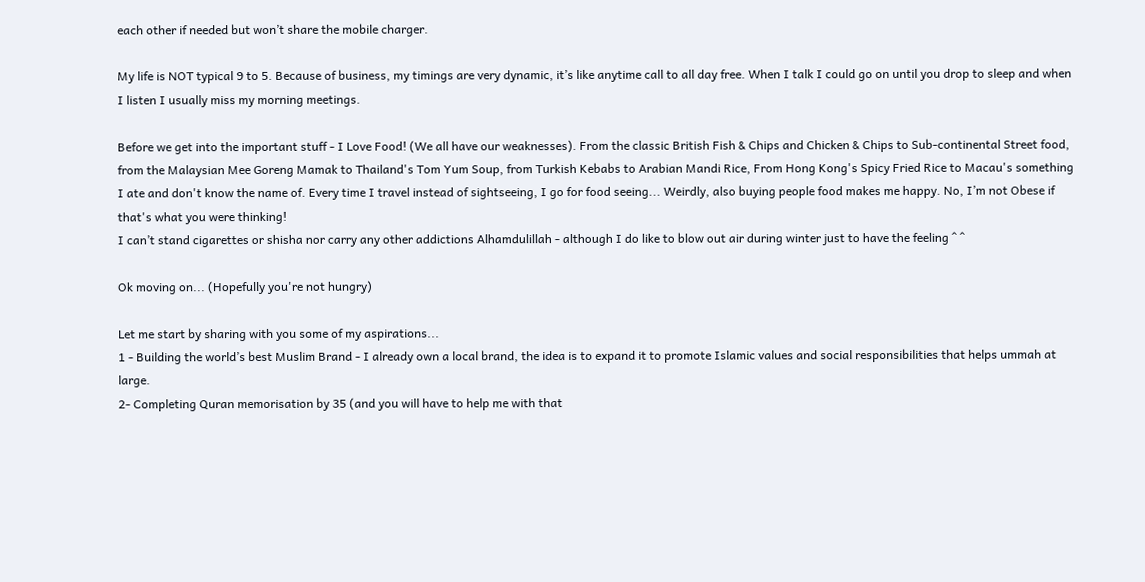each other if needed but won’t share the mobile charger.

My life is NOT typical 9 to 5. Because of business, my timings are very dynamic, it’s like anytime call to all day free. When I talk I could go on until you drop to sleep and when I listen I usually miss my morning meetings.

Before we get into the important stuff - I Love Food! (We all have our weaknesses). From the classic British Fish & Chips and Chicken & Chips to Sub-continental Street food, from the Malaysian Mee Goreng Mamak to Thailand's Tom Yum Soup, from Turkish Kebabs to Arabian Mandi Rice, From Hong Kong's Spicy Fried Rice to Macau's something I ate and don't know the name of. Every time I travel instead of sightseeing, I go for food seeing... Weirdly, also buying people food makes me happy. No, I’m not Obese if that's what you were thinking!
I can’t stand cigarettes or shisha nor carry any other addictions Alhamdulillah - although I do like to blow out air during winter just to have the feeling ^ ^

Ok moving on... (Hopefully you're not hungry)

Let me start by sharing with you some of my aspirations...
1 - Building the world’s best Muslim Brand - I already own a local brand, the idea is to expand it to promote Islamic values and social responsibilities that helps ummah at large.
2- Completing Quran memorisation by 35 (and you will have to help me with that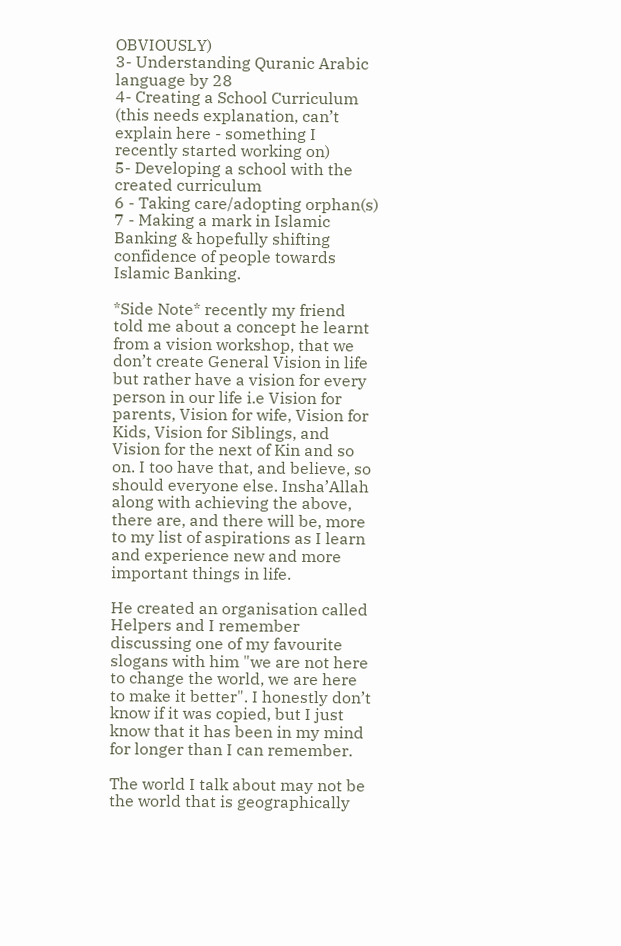OBVIOUSLY)
3- Understanding Quranic Arabic language by 28
4- Creating a School Curriculum (this needs explanation, can’t explain here - something I recently started working on)
5- Developing a school with the created curriculum
6 - Taking care/adopting orphan(s)
7 - Making a mark in Islamic Banking & hopefully shifting confidence of people towards Islamic Banking.

*Side Note* recently my friend told me about a concept he learnt from a vision workshop, that we don’t create General Vision in life but rather have a vision for every person in our life i.e Vision for parents, Vision for wife, Vision for Kids, Vision for Siblings, and Vision for the next of Kin and so on. I too have that, and believe, so should everyone else. Insha’Allah along with achieving the above, there are, and there will be, more to my list of aspirations as I learn and experience new and more important things in life.

He created an organisation called Helpers and I remember discussing one of my favourite slogans with him "we are not here to change the world, we are here to make it better". I honestly don’t know if it was copied, but I just know that it has been in my mind for longer than I can remember.

The world I talk about may not be the world that is geographically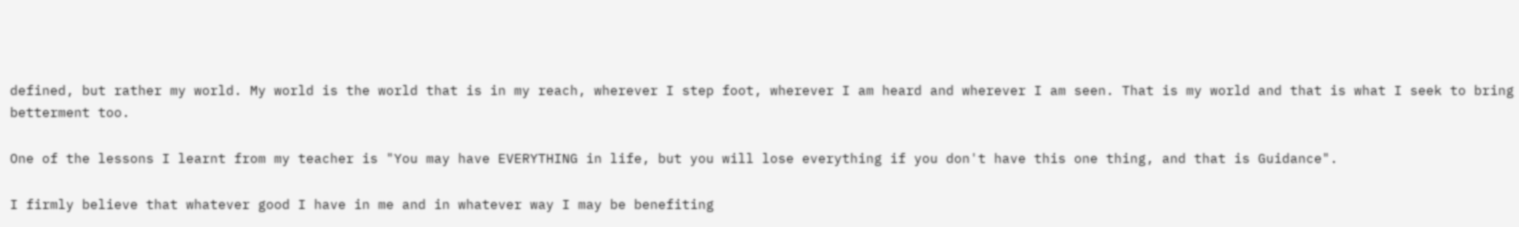defined, but rather my world. My world is the world that is in my reach, wherever I step foot, wherever I am heard and wherever I am seen. That is my world and that is what I seek to bring betterment too.

One of the lessons I learnt from my teacher is "You may have EVERYTHING in life, but you will lose everything if you don't have this one thing, and that is Guidance".

I firmly believe that whatever good I have in me and in whatever way I may be benefiting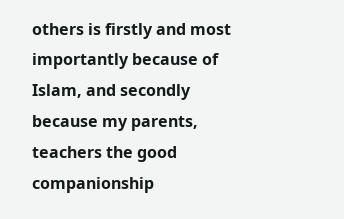others is firstly and most importantly because of Islam, and secondly because my parents, teachers the good companionship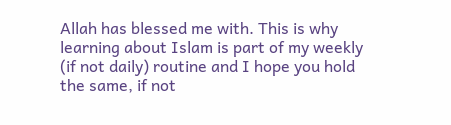Allah has blessed me with. This is why learning about Islam is part of my weekly (if not daily) routine and I hope you hold the same, if not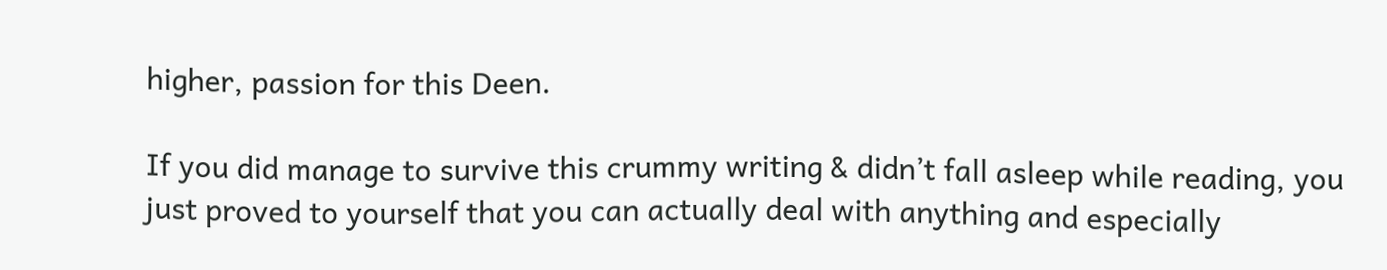higher, passion for this Deen.

If you did manage to survive this crummy writing & didn’t fall asleep while reading, you just proved to yourself that you can actually deal with anything and especially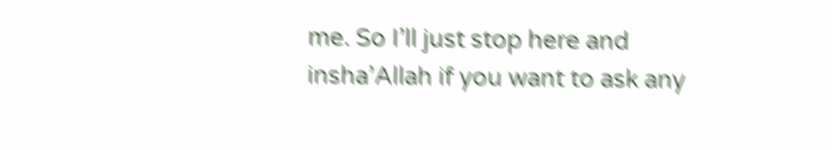me. So I’ll just stop here and insha’Allah if you want to ask any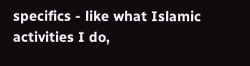specifics - like what Islamic activities I do,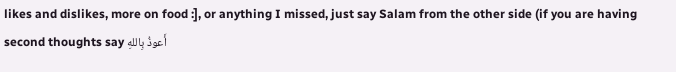likes and dislikes, more on food :], or anything I missed, just say Salam from the other side (if you are having second thoughts say أَعوذُ بِاللهِ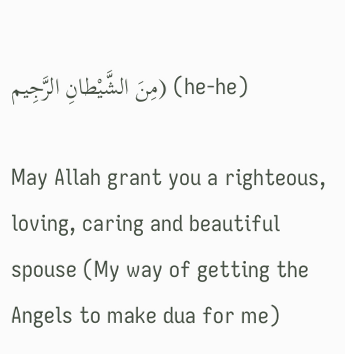مِنَ الشَّيْطانِ الرَّجِيم) (he-he)

May Allah grant you a righteous, loving, caring and beautiful spouse (My way of getting the Angels to make dua for me)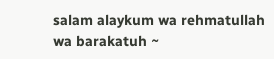salam alaykum wa rehmatullah wa barakatuh ~